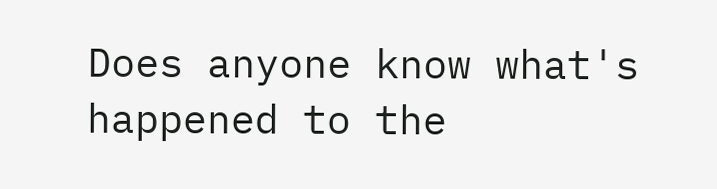Does anyone know what's happened to the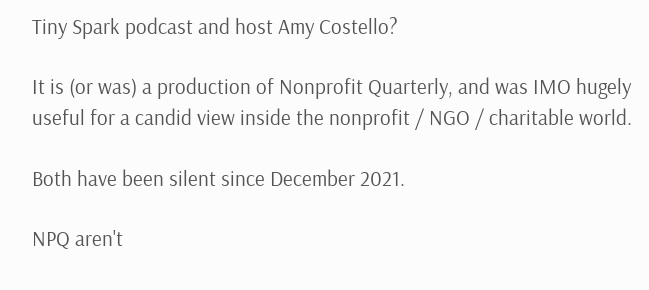Tiny Spark podcast and host Amy Costello?

It is (or was) a production of Nonprofit Quarterly, and was IMO hugely useful for a candid view inside the nonprofit / NGO / charitable world.

Both have been silent since December 2021.

NPQ aren't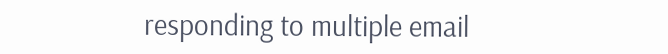responding to multiple email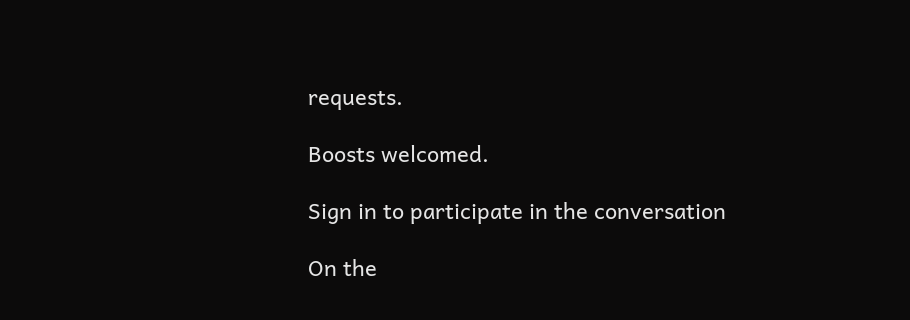requests.

Boosts welcomed.

Sign in to participate in the conversation

On the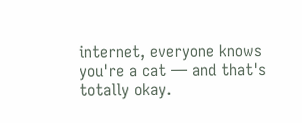internet, everyone knows you're a cat — and that's totally okay.